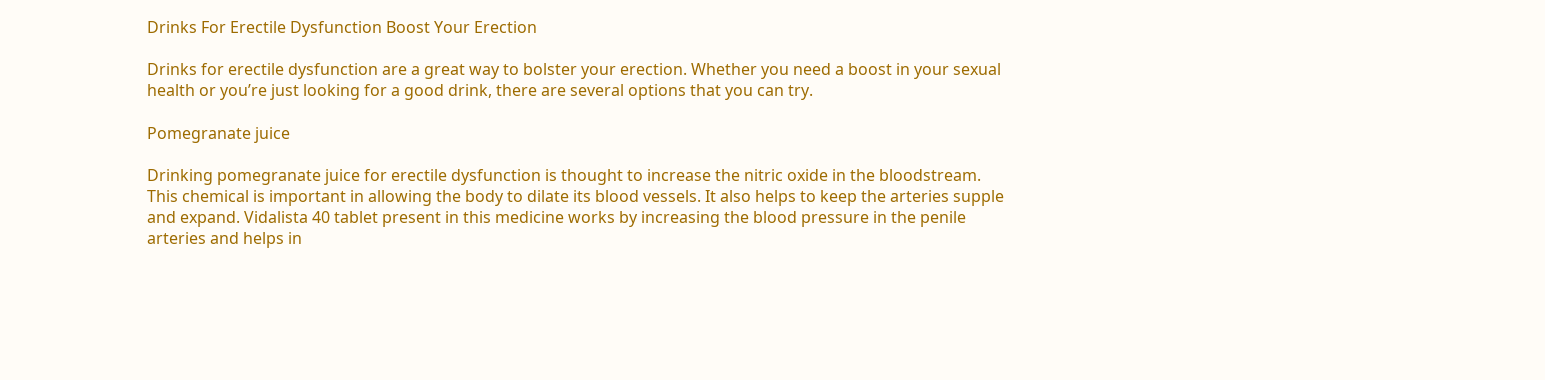Drinks For Erectile Dysfunction Boost Your Erection

Drinks for erectile dysfunction are a great way to bolster your erection. Whether you need a boost in your sexual health or you’re just looking for a good drink, there are several options that you can try.

Pomegranate juice

Drinking pomegranate juice for erectile dysfunction is thought to increase the nitric oxide in the bloodstream. This chemical is important in allowing the body to dilate its blood vessels. It also helps to keep the arteries supple and expand. Vidalista 40 tablet present in this medicine works by increasing the blood pressure in the penile arteries and helps in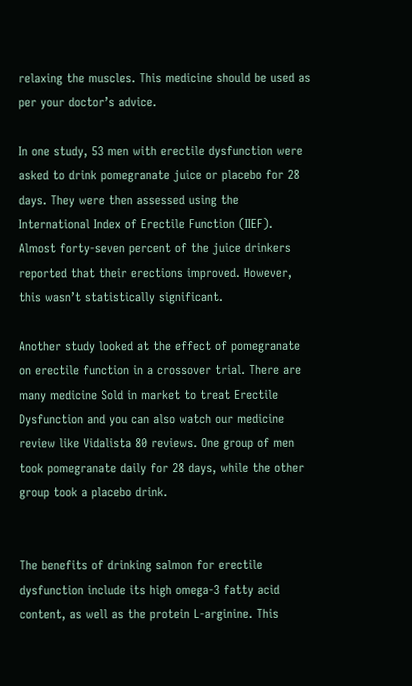relaxing the muscles. This medicine should be used as per your doctor’s advice.

In one study, 53 men with erectile dysfunction were asked to drink pomegranate juice or placebo for 28 days. They were then assessed using the International Index of Erectile Function (IIEF). Almost forty-seven percent of the juice drinkers reported that their erections improved. However, this wasn’t statistically significant.

Another study looked at the effect of pomegranate on erectile function in a crossover trial. There are many medicine Sold in market to treat Erectile Dysfunction and you can also watch our medicine review like Vidalista 80 reviews. One group of men took pomegranate daily for 28 days, while the other group took a placebo drink.


The benefits of drinking salmon for erectile dysfunction include its high omega-3 fatty acid content, as well as the protein L-arginine. This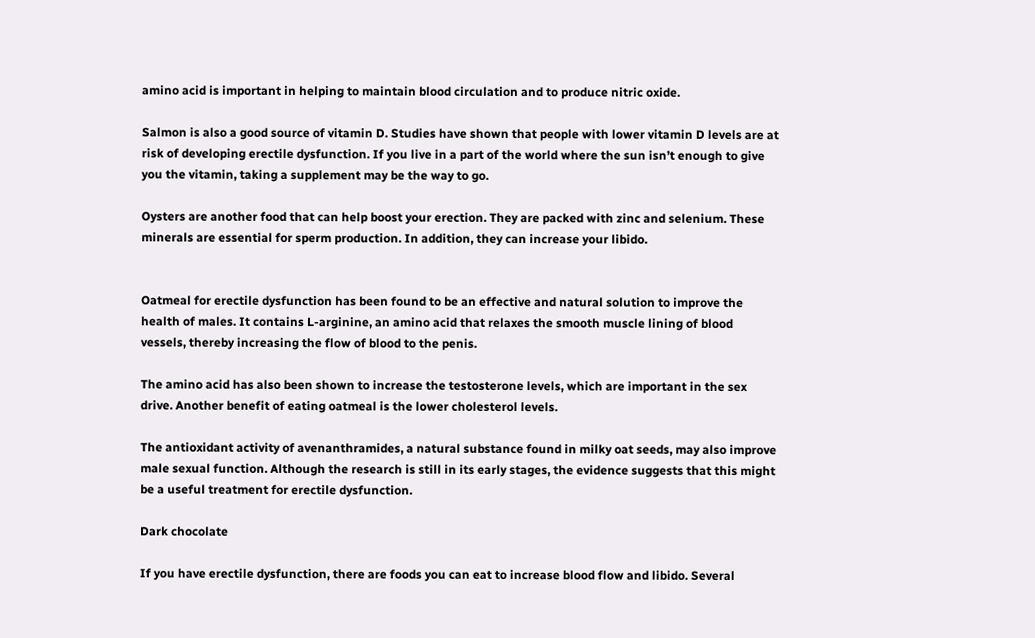amino acid is important in helping to maintain blood circulation and to produce nitric oxide.

Salmon is also a good source of vitamin D. Studies have shown that people with lower vitamin D levels are at risk of developing erectile dysfunction. If you live in a part of the world where the sun isn’t enough to give you the vitamin, taking a supplement may be the way to go.

Oysters are another food that can help boost your erection. They are packed with zinc and selenium. These minerals are essential for sperm production. In addition, they can increase your libido.


Oatmeal for erectile dysfunction has been found to be an effective and natural solution to improve the health of males. It contains L-arginine, an amino acid that relaxes the smooth muscle lining of blood vessels, thereby increasing the flow of blood to the penis.

The amino acid has also been shown to increase the testosterone levels, which are important in the sex drive. Another benefit of eating oatmeal is the lower cholesterol levels.

The antioxidant activity of avenanthramides, a natural substance found in milky oat seeds, may also improve male sexual function. Although the research is still in its early stages, the evidence suggests that this might be a useful treatment for erectile dysfunction.

Dark chocolate

If you have erectile dysfunction, there are foods you can eat to increase blood flow and libido. Several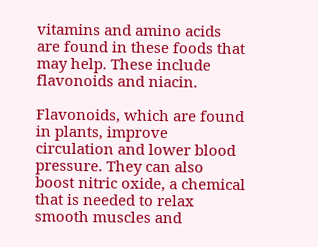vitamins and amino acids are found in these foods that may help. These include flavonoids and niacin.

Flavonoids, which are found in plants, improve circulation and lower blood pressure. They can also boost nitric oxide, a chemical that is needed to relax smooth muscles and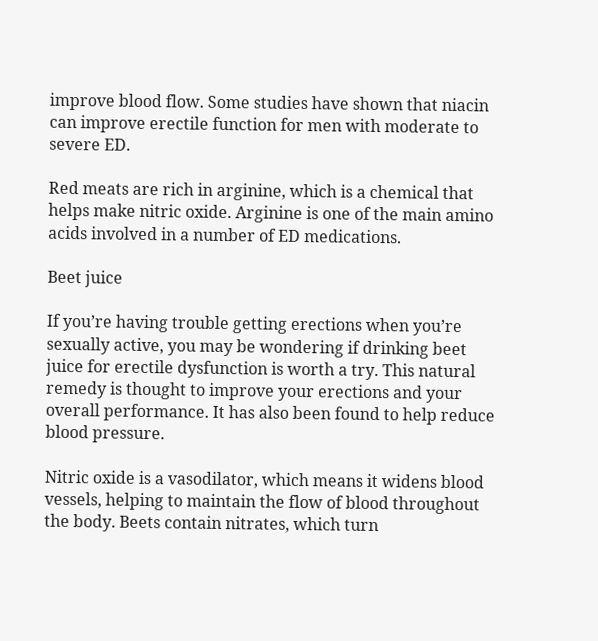improve blood flow. Some studies have shown that niacin can improve erectile function for men with moderate to severe ED.

Red meats are rich in arginine, which is a chemical that helps make nitric oxide. Arginine is one of the main amino acids involved in a number of ED medications.

Beet juice

If you’re having trouble getting erections when you’re sexually active, you may be wondering if drinking beet juice for erectile dysfunction is worth a try. This natural remedy is thought to improve your erections and your overall performance. It has also been found to help reduce blood pressure.

Nitric oxide is a vasodilator, which means it widens blood vessels, helping to maintain the flow of blood throughout the body. Beets contain nitrates, which turn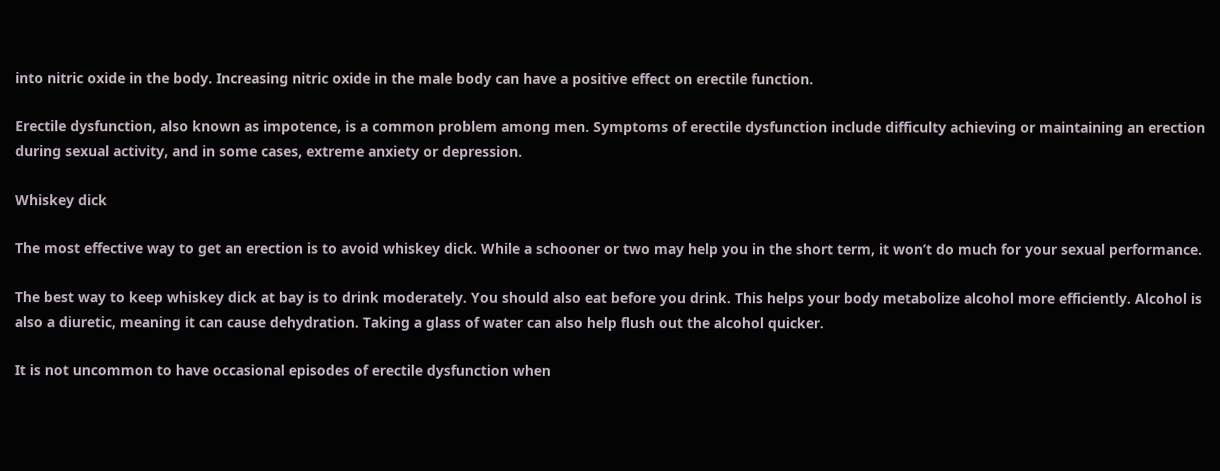into nitric oxide in the body. Increasing nitric oxide in the male body can have a positive effect on erectile function.

Erectile dysfunction, also known as impotence, is a common problem among men. Symptoms of erectile dysfunction include difficulty achieving or maintaining an erection during sexual activity, and in some cases, extreme anxiety or depression.

Whiskey dick

The most effective way to get an erection is to avoid whiskey dick. While a schooner or two may help you in the short term, it won’t do much for your sexual performance.

The best way to keep whiskey dick at bay is to drink moderately. You should also eat before you drink. This helps your body metabolize alcohol more efficiently. Alcohol is also a diuretic, meaning it can cause dehydration. Taking a glass of water can also help flush out the alcohol quicker.

It is not uncommon to have occasional episodes of erectile dysfunction when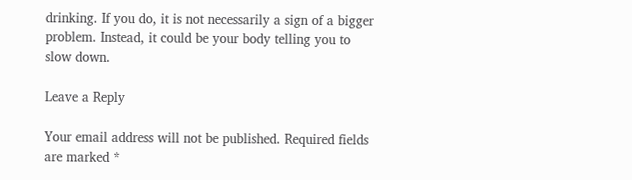drinking. If you do, it is not necessarily a sign of a bigger problem. Instead, it could be your body telling you to slow down.

Leave a Reply

Your email address will not be published. Required fields are marked *